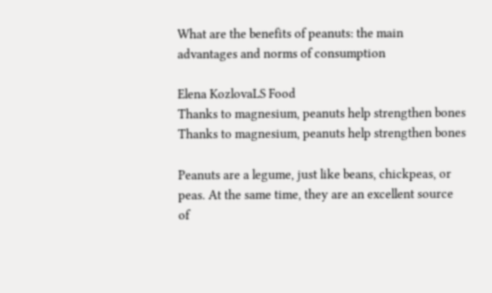What are the benefits of peanuts: the main advantages and norms of consumption

Elena KozlovaLS Food
Thanks to magnesium, peanuts help strengthen bones
Thanks to magnesium, peanuts help strengthen bones

Peanuts are a legume, just like beans, chickpeas, or peas. At the same time, they are an excellent source of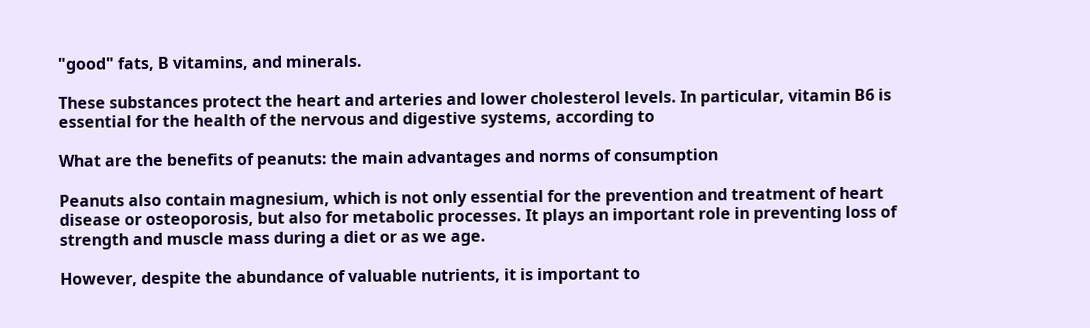"good" fats, B vitamins, and minerals.

These substances protect the heart and arteries and lower cholesterol levels. In particular, vitamin B6 is essential for the health of the nervous and digestive systems, according to

What are the benefits of peanuts: the main advantages and norms of consumption

Peanuts also contain magnesium, which is not only essential for the prevention and treatment of heart disease or osteoporosis, but also for metabolic processes. It plays an important role in preventing loss of strength and muscle mass during a diet or as we age.

However, despite the abundance of valuable nutrients, it is important to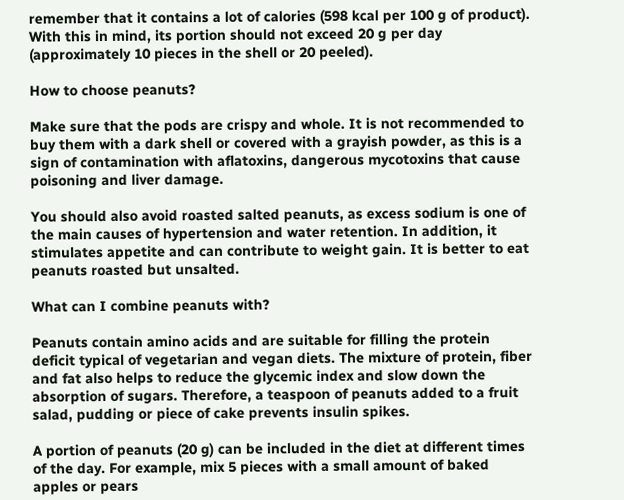remember that it contains a lot of calories (598 kcal per 100 g of product). With this in mind, its portion should not exceed 20 g per day (approximately 10 pieces in the shell or 20 peeled).

How to choose peanuts?

Make sure that the pods are crispy and whole. It is not recommended to buy them with a dark shell or covered with a grayish powder, as this is a sign of contamination with aflatoxins, dangerous mycotoxins that cause poisoning and liver damage.

You should also avoid roasted salted peanuts, as excess sodium is one of the main causes of hypertension and water retention. In addition, it stimulates appetite and can contribute to weight gain. It is better to eat peanuts roasted but unsalted.

What can I combine peanuts with?

Peanuts contain amino acids and are suitable for filling the protein deficit typical of vegetarian and vegan diets. The mixture of protein, fiber and fat also helps to reduce the glycemic index and slow down the absorption of sugars. Therefore, a teaspoon of peanuts added to a fruit salad, pudding or piece of cake prevents insulin spikes.

A portion of peanuts (20 g) can be included in the diet at different times of the day. For example, mix 5 pieces with a small amount of baked apples or pears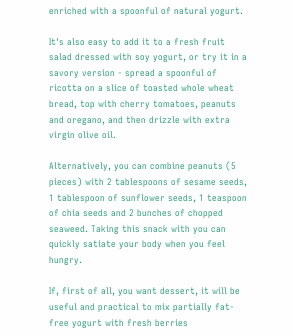enriched with a spoonful of natural yogurt.

It's also easy to add it to a fresh fruit salad dressed with soy yogurt, or try it in a savory version - spread a spoonful of ricotta on a slice of toasted whole wheat bread, top with cherry tomatoes, peanuts and oregano, and then drizzle with extra virgin olive oil.

Alternatively, you can combine peanuts (5 pieces) with 2 tablespoons of sesame seeds, 1 tablespoon of sunflower seeds, 1 teaspoon of chia seeds and 2 bunches of chopped seaweed. Taking this snack with you can quickly satiate your body when you feel hungry.

If, first of all, you want dessert, it will be useful and practical to mix partially fat-free yogurt with fresh berries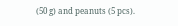(50 g) and peanuts (5 pcs).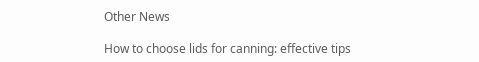Other News

How to choose lids for canning: effective tips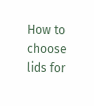How to choose lids for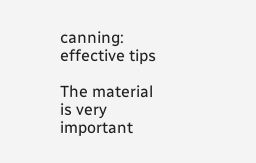canning: effective tips

The material is very important